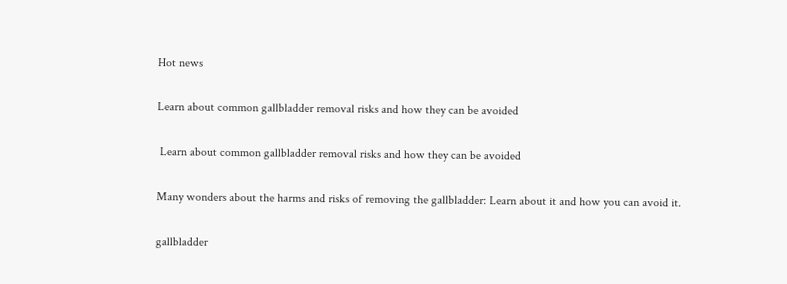Hot news

Learn about common gallbladder removal risks and how they can be avoided

 Learn about common gallbladder removal risks and how they can be avoided

Many wonders about the harms and risks of removing the gallbladder: Learn about it and how you can avoid it.

gallbladder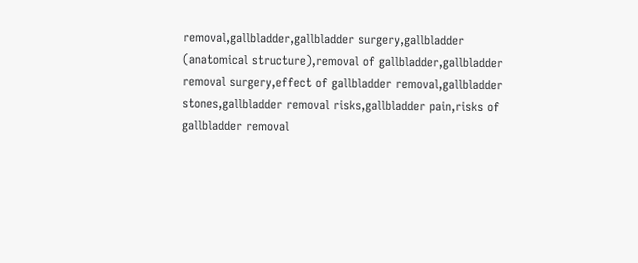removal,gallbladder,gallbladder surgery,gallbladder (anatomical structure),removal of gallbladder,gallbladder removal surgery,effect of gallbladder removal,gallbladder stones,gallbladder removal risks,gallbladder pain,risks of gallbladder removal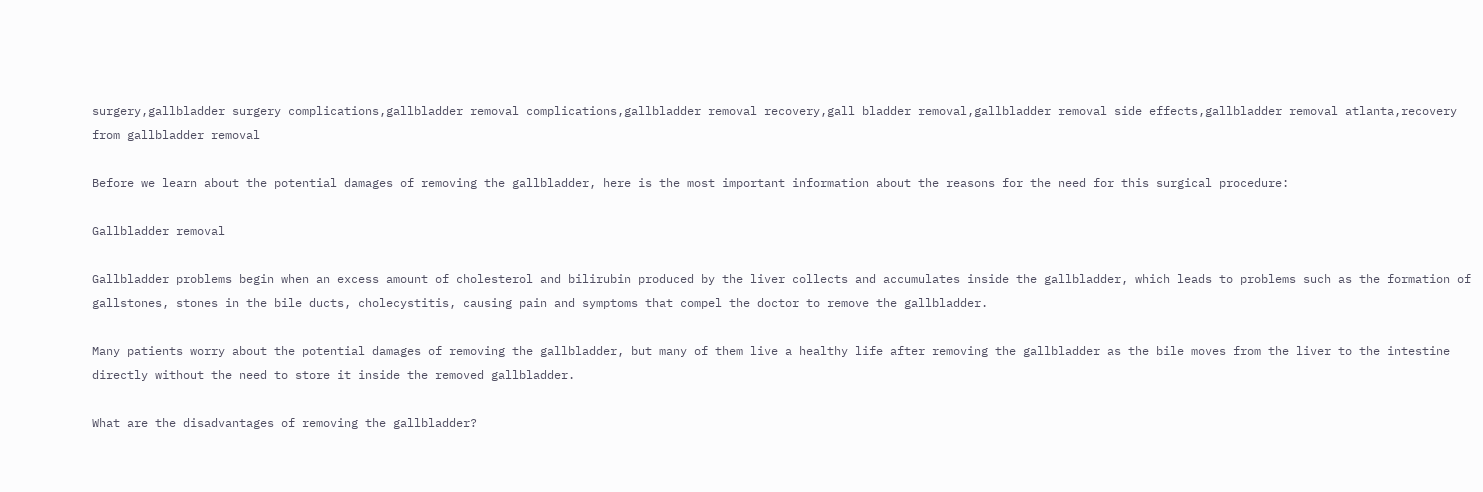surgery,gallbladder surgery complications,gallbladder removal complications,gallbladder removal recovery,gall bladder removal,gallbladder removal side effects,gallbladder removal atlanta,recovery from gallbladder removal

Before we learn about the potential damages of removing the gallbladder, here is the most important information about the reasons for the need for this surgical procedure:

Gallbladder removal

Gallbladder problems begin when an excess amount of cholesterol and bilirubin produced by the liver collects and accumulates inside the gallbladder, which leads to problems such as the formation of gallstones, stones in the bile ducts, cholecystitis, causing pain and symptoms that compel the doctor to remove the gallbladder.

Many patients worry about the potential damages of removing the gallbladder, but many of them live a healthy life after removing the gallbladder as the bile moves from the liver to the intestine directly without the need to store it inside the removed gallbladder.

What are the disadvantages of removing the gallbladder?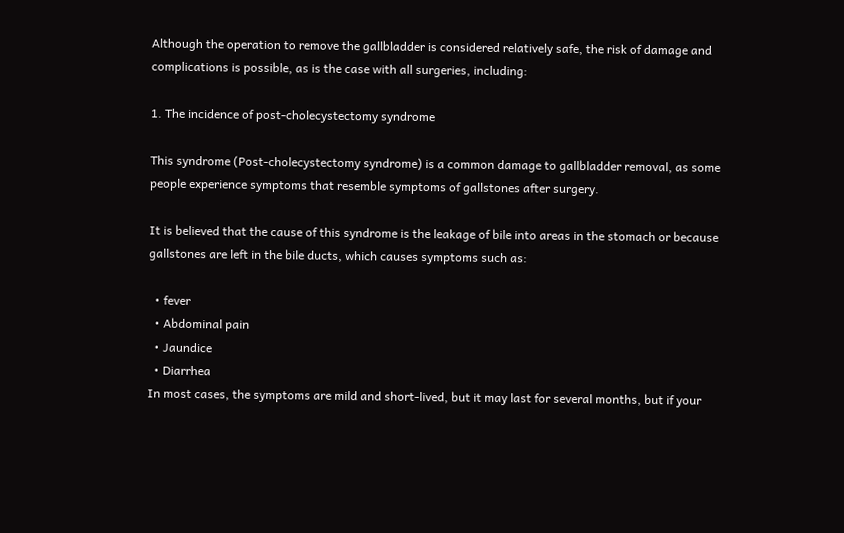Although the operation to remove the gallbladder is considered relatively safe, the risk of damage and complications is possible, as is the case with all surgeries, including:

1. The incidence of post-cholecystectomy syndrome

This syndrome (Post-cholecystectomy syndrome) is a common damage to gallbladder removal, as some people experience symptoms that resemble symptoms of gallstones after surgery.

It is believed that the cause of this syndrome is the leakage of bile into areas in the stomach or because gallstones are left in the bile ducts, which causes symptoms such as:

  • fever
  • Abdominal pain
  • Jaundice
  • Diarrhea
In most cases, the symptoms are mild and short-lived, but it may last for several months, but if your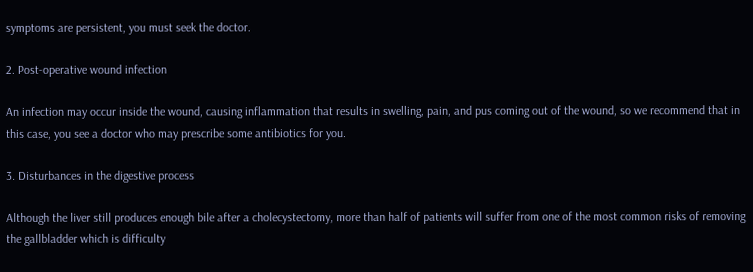symptoms are persistent, you must seek the doctor.

2. Post-operative wound infection

An infection may occur inside the wound, causing inflammation that results in swelling, pain, and pus coming out of the wound, so we recommend that in this case, you see a doctor who may prescribe some antibiotics for you.

3. Disturbances in the digestive process

Although the liver still produces enough bile after a cholecystectomy, more than half of patients will suffer from one of the most common risks of removing the gallbladder which is difficulty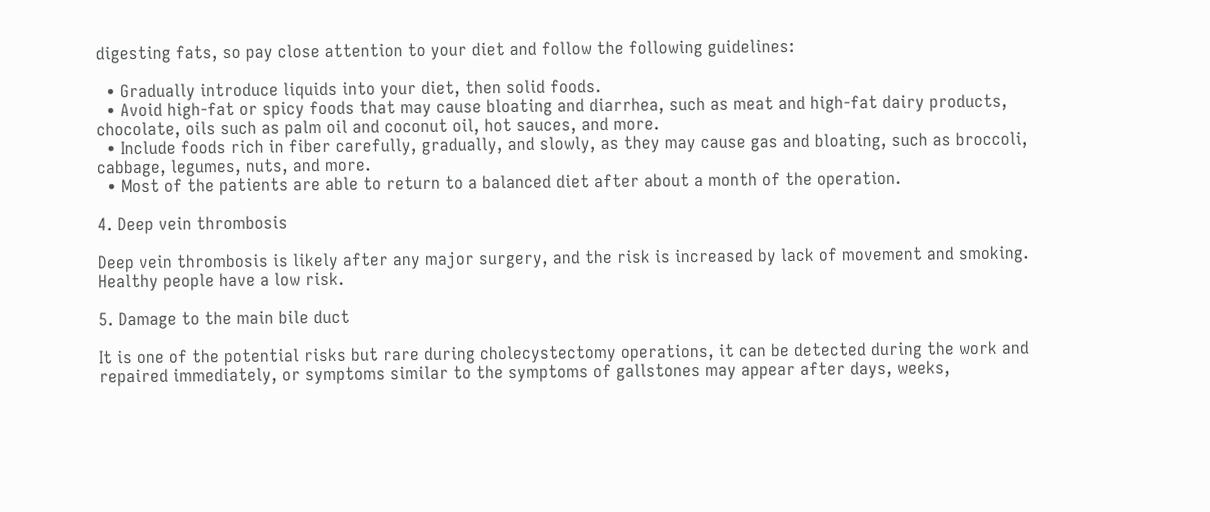digesting fats, so pay close attention to your diet and follow the following guidelines:

  • Gradually introduce liquids into your diet, then solid foods.
  • Avoid high-fat or spicy foods that may cause bloating and diarrhea, such as meat and high-fat dairy products, chocolate, oils such as palm oil and coconut oil, hot sauces, and more.
  • Include foods rich in fiber carefully, gradually, and slowly, as they may cause gas and bloating, such as broccoli, cabbage, legumes, nuts, and more.
  • Most of the patients are able to return to a balanced diet after about a month of the operation.

4. Deep vein thrombosis

Deep vein thrombosis is likely after any major surgery, and the risk is increased by lack of movement and smoking. Healthy people have a low risk.

5. Damage to the main bile duct

It is one of the potential risks but rare during cholecystectomy operations, it can be detected during the work and repaired immediately, or symptoms similar to the symptoms of gallstones may appear after days, weeks,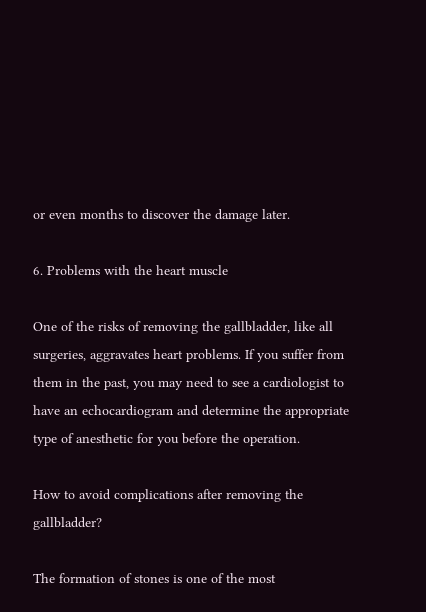or even months to discover the damage later.

6. Problems with the heart muscle

One of the risks of removing the gallbladder, like all surgeries, aggravates heart problems. If you suffer from them in the past, you may need to see a cardiologist to have an echocardiogram and determine the appropriate type of anesthetic for you before the operation.

How to avoid complications after removing the gallbladder?

The formation of stones is one of the most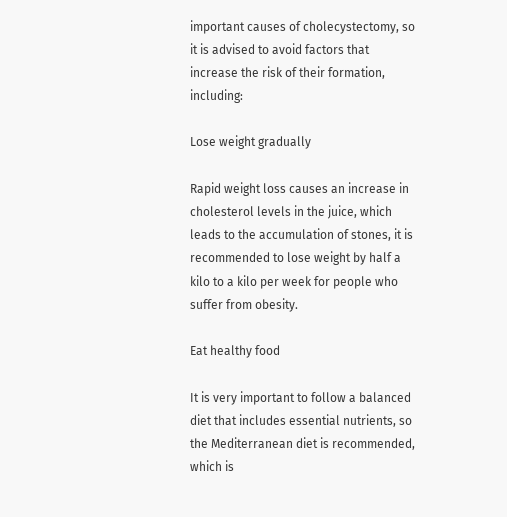important causes of cholecystectomy, so it is advised to avoid factors that increase the risk of their formation, including:

Lose weight gradually

Rapid weight loss causes an increase in cholesterol levels in the juice, which leads to the accumulation of stones, it is recommended to lose weight by half a kilo to a kilo per week for people who suffer from obesity.

Eat healthy food

It is very important to follow a balanced diet that includes essential nutrients, so the Mediterranean diet is recommended, which is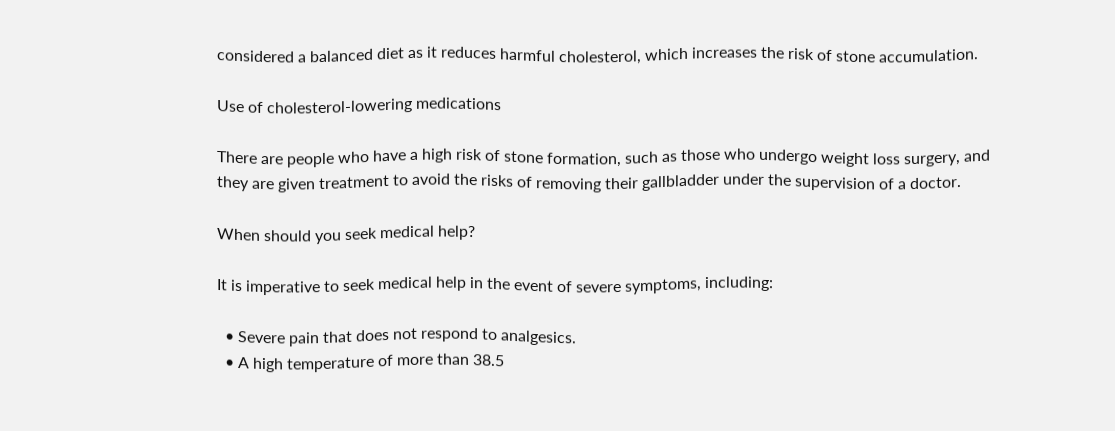considered a balanced diet as it reduces harmful cholesterol, which increases the risk of stone accumulation.

Use of cholesterol-lowering medications

There are people who have a high risk of stone formation, such as those who undergo weight loss surgery, and they are given treatment to avoid the risks of removing their gallbladder under the supervision of a doctor.

When should you seek medical help?

It is imperative to seek medical help in the event of severe symptoms, including:

  • Severe pain that does not respond to analgesics.
  • A high temperature of more than 38.5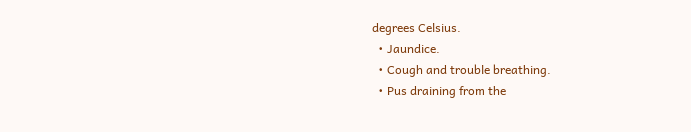degrees Celsius.
  • Jaundice.
  • Cough and trouble breathing.
  • Pus draining from the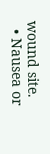wound site.
  • Nausea or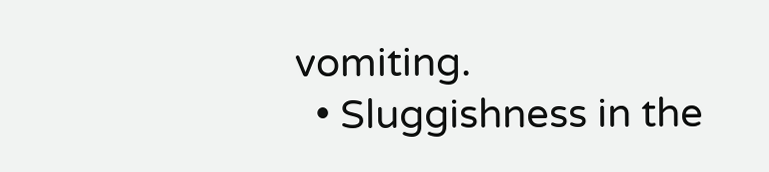vomiting.
  • Sluggishness in the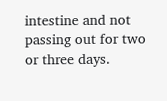intestine and not passing out for two or three days.